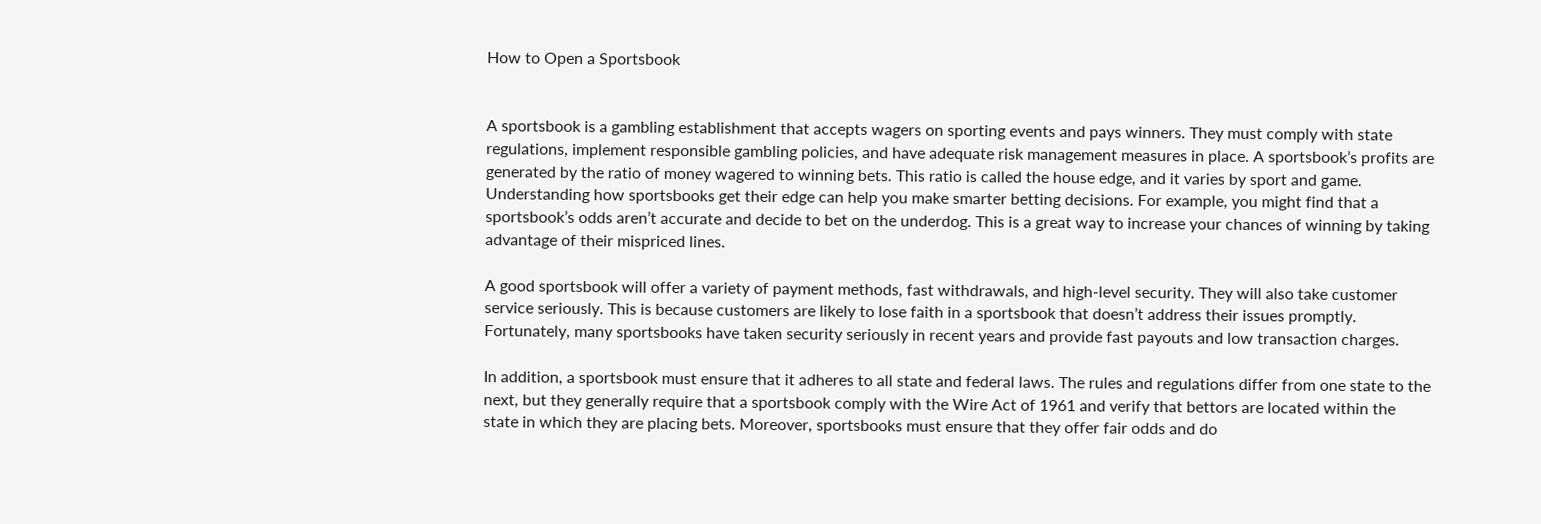How to Open a Sportsbook


A sportsbook is a gambling establishment that accepts wagers on sporting events and pays winners. They must comply with state regulations, implement responsible gambling policies, and have adequate risk management measures in place. A sportsbook’s profits are generated by the ratio of money wagered to winning bets. This ratio is called the house edge, and it varies by sport and game. Understanding how sportsbooks get their edge can help you make smarter betting decisions. For example, you might find that a sportsbook’s odds aren’t accurate and decide to bet on the underdog. This is a great way to increase your chances of winning by taking advantage of their mispriced lines.

A good sportsbook will offer a variety of payment methods, fast withdrawals, and high-level security. They will also take customer service seriously. This is because customers are likely to lose faith in a sportsbook that doesn’t address their issues promptly. Fortunately, many sportsbooks have taken security seriously in recent years and provide fast payouts and low transaction charges.

In addition, a sportsbook must ensure that it adheres to all state and federal laws. The rules and regulations differ from one state to the next, but they generally require that a sportsbook comply with the Wire Act of 1961 and verify that bettors are located within the state in which they are placing bets. Moreover, sportsbooks must ensure that they offer fair odds and do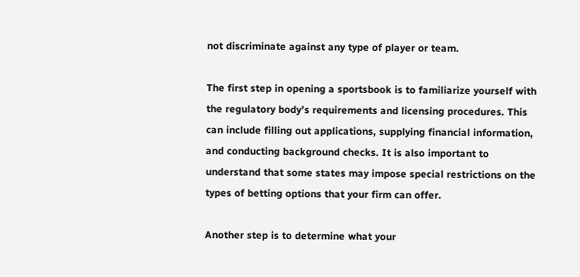not discriminate against any type of player or team.

The first step in opening a sportsbook is to familiarize yourself with the regulatory body’s requirements and licensing procedures. This can include filling out applications, supplying financial information, and conducting background checks. It is also important to understand that some states may impose special restrictions on the types of betting options that your firm can offer.

Another step is to determine what your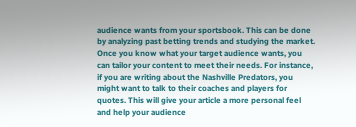audience wants from your sportsbook. This can be done by analyzing past betting trends and studying the market. Once you know what your target audience wants, you can tailor your content to meet their needs. For instance, if you are writing about the Nashville Predators, you might want to talk to their coaches and players for quotes. This will give your article a more personal feel and help your audience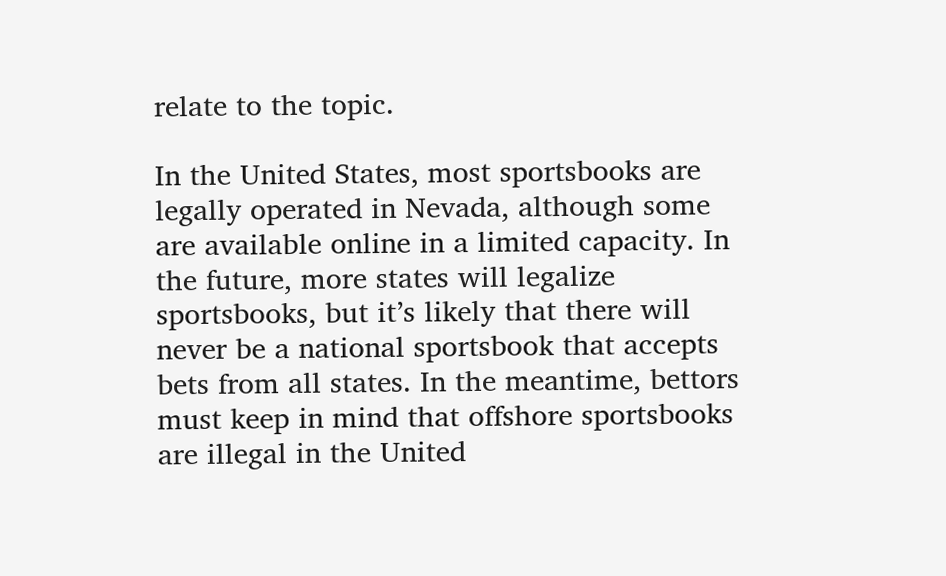relate to the topic.

In the United States, most sportsbooks are legally operated in Nevada, although some are available online in a limited capacity. In the future, more states will legalize sportsbooks, but it’s likely that there will never be a national sportsbook that accepts bets from all states. In the meantime, bettors must keep in mind that offshore sportsbooks are illegal in the United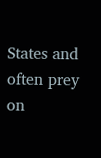States and often prey on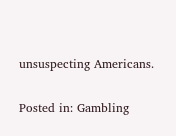unsuspecting Americans.

Posted in: Gambling